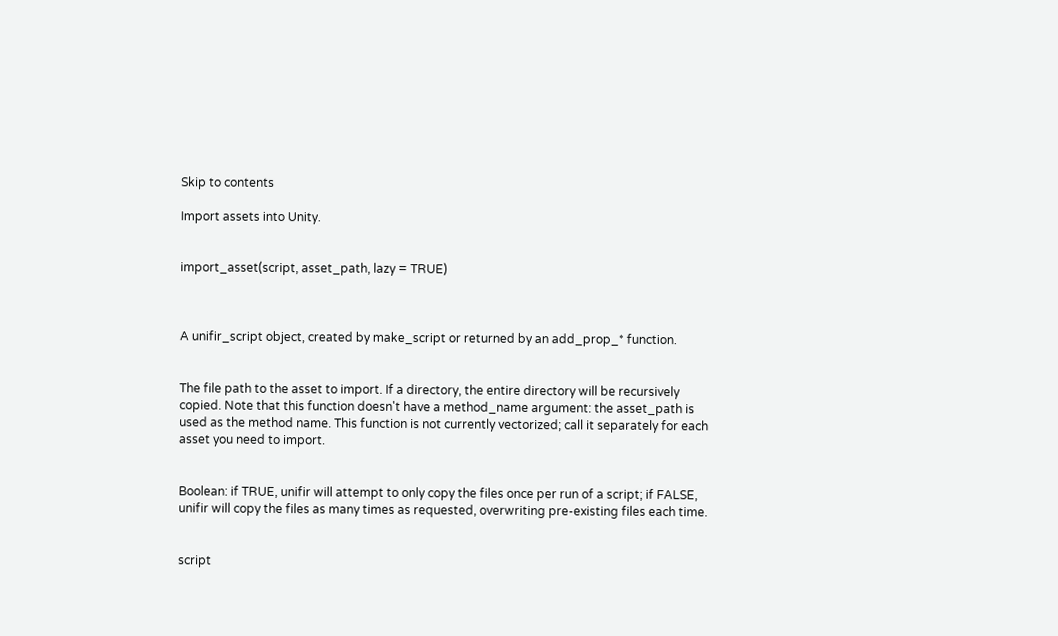Skip to contents

Import assets into Unity.


import_asset(script, asset_path, lazy = TRUE)



A unifir_script object, created by make_script or returned by an add_prop_* function.


The file path to the asset to import. If a directory, the entire directory will be recursively copied. Note that this function doesn't have a method_name argument: the asset_path is used as the method name. This function is not currently vectorized; call it separately for each asset you need to import.


Boolean: if TRUE, unifir will attempt to only copy the files once per run of a script; if FALSE, unifir will copy the files as many times as requested, overwriting pre-existing files each time.


script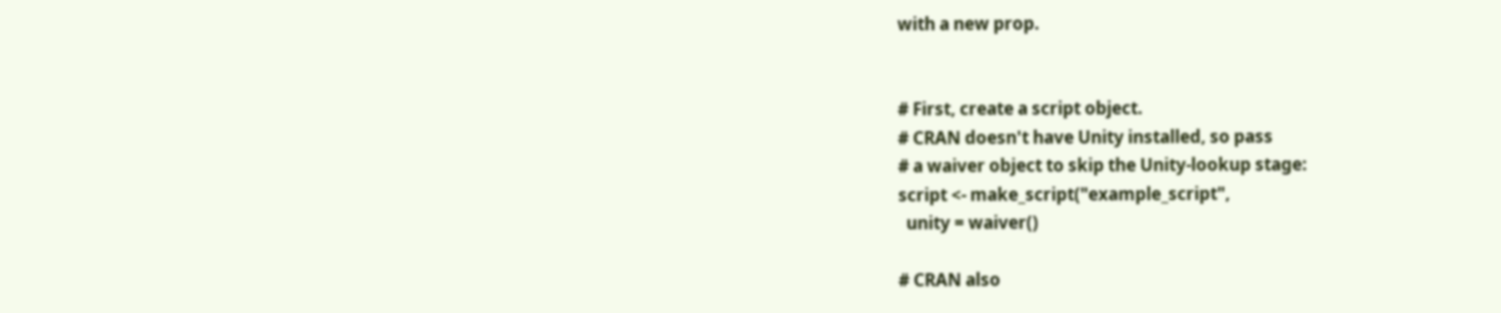with a new prop.


# First, create a script object.
# CRAN doesn't have Unity installed, so pass
# a waiver object to skip the Unity-lookup stage:
script <- make_script("example_script",
  unity = waiver()

# CRAN also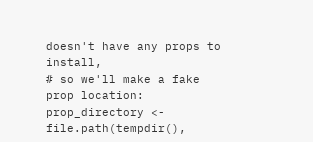doesn't have any props to install,
# so we'll make a fake prop location:
prop_directory <- file.path(tempdir(),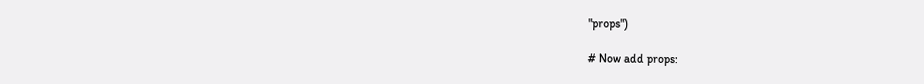"props")

# Now add props: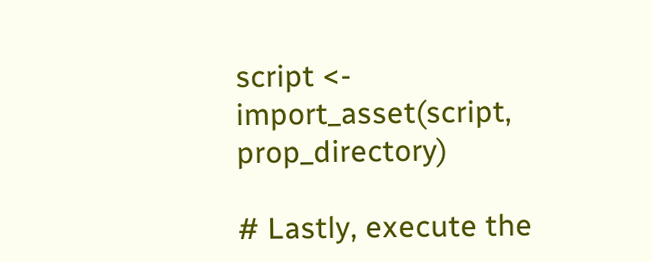script <- import_asset(script, prop_directory)

# Lastly, execute the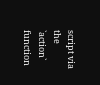script via the `action` function